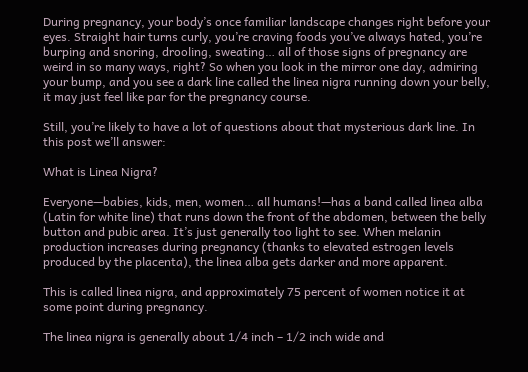During pregnancy, your body’s once familiar landscape changes right before your eyes. Straight hair turns curly, you’re craving foods you’ve always hated, you’re burping and snoring, drooling, sweating… all of those signs of pregnancy are weird in so many ways, right? So when you look in the mirror one day, admiring your bump, and you see a dark line called the linea nigra running down your belly, it may just feel like par for the pregnancy course.

Still, you’re likely to have a lot of questions about that mysterious dark line. In this post we’ll answer:

What is Linea Nigra?

Everyone—babies, kids, men, women… all humans!—has a band called linea alba (Latin for white line) that runs down the front of the abdomen, between the belly button and pubic area. It’s just generally too light to see. When melanin production increases during pregnancy (thanks to elevated estrogen levels produced by the placenta), the linea alba gets darker and more apparent.

This is called linea nigra, and approximately 75 percent of women notice it at some point during pregnancy.

The linea nigra is generally about 1/4 inch – 1/2 inch wide and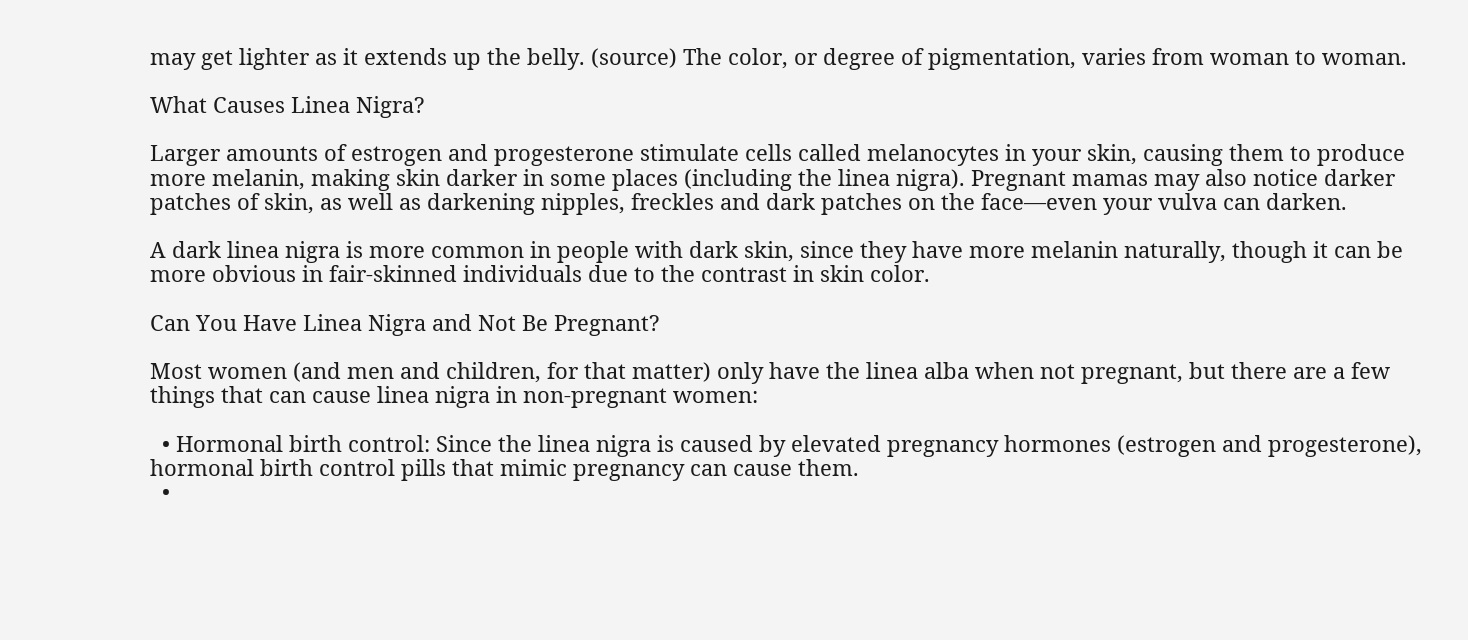may get lighter as it extends up the belly. (source) The color, or degree of pigmentation, varies from woman to woman.

What Causes Linea Nigra?

Larger amounts of estrogen and progesterone stimulate cells called melanocytes in your skin, causing them to produce more melanin, making skin darker in some places (including the linea nigra). Pregnant mamas may also notice darker patches of skin, as well as darkening nipples, freckles and dark patches on the face—even your vulva can darken.

A dark linea nigra is more common in people with dark skin, since they have more melanin naturally, though it can be more obvious in fair-skinned individuals due to the contrast in skin color.

Can You Have Linea Nigra and Not Be Pregnant?

Most women (and men and children, for that matter) only have the linea alba when not pregnant, but there are a few things that can cause linea nigra in non-pregnant women:

  • Hormonal birth control: Since the linea nigra is caused by elevated pregnancy hormones (estrogen and progesterone), hormonal birth control pills that mimic pregnancy can cause them.
  •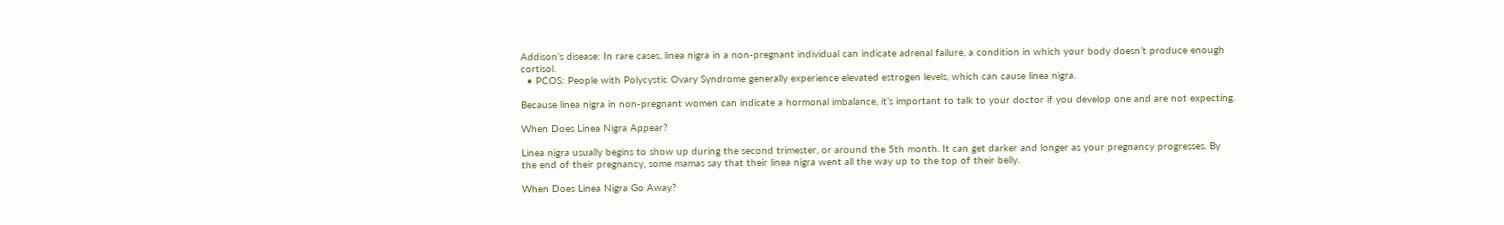Addison’s disease: In rare cases, linea nigra in a non-pregnant individual can indicate adrenal failure, a condition in which your body doesn’t produce enough cortisol.
  • PCOS: People with Polycystic Ovary Syndrome generally experience elevated estrogen levels, which can cause linea nigra.

Because linea nigra in non-pregnant women can indicate a hormonal imbalance, it’s important to talk to your doctor if you develop one and are not expecting.

When Does Linea Nigra Appear?

Linea nigra usually begins to show up during the second trimester, or around the 5th month. It can get darker and longer as your pregnancy progresses. By the end of their pregnancy, some mamas say that their linea nigra went all the way up to the top of their belly.

When Does Linea Nigra Go Away?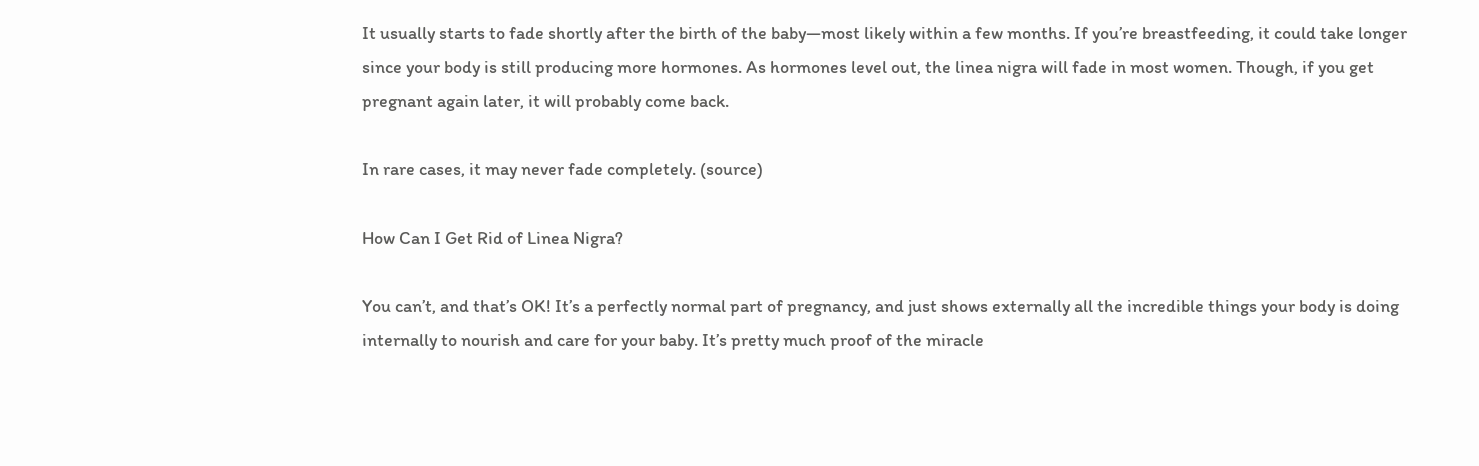It usually starts to fade shortly after the birth of the baby—most likely within a few months. If you’re breastfeeding, it could take longer since your body is still producing more hormones. As hormones level out, the linea nigra will fade in most women. Though, if you get pregnant again later, it will probably come back.

In rare cases, it may never fade completely. (source)

How Can I Get Rid of Linea Nigra?

You can’t, and that’s OK! It’s a perfectly normal part of pregnancy, and just shows externally all the incredible things your body is doing internally to nourish and care for your baby. It’s pretty much proof of the miracle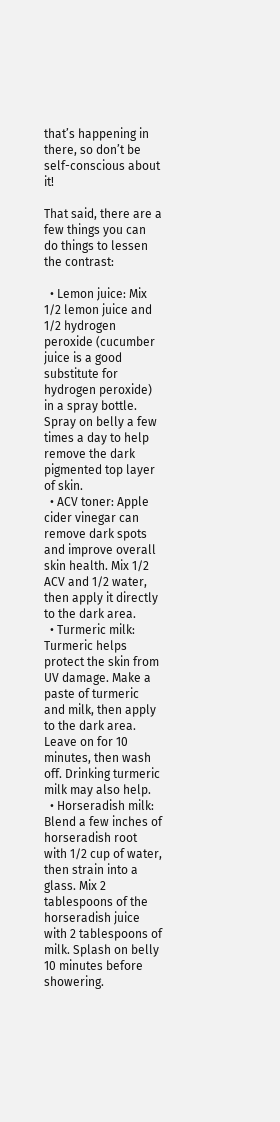that’s happening in there, so don’t be self-conscious about it!

That said, there are a few things you can do things to lessen the contrast:

  • Lemon juice: Mix 1/2 lemon juice and 1/2 hydrogen peroxide (cucumber juice is a good substitute for hydrogen peroxide) in a spray bottle. Spray on belly a few times a day to help remove the dark pigmented top layer of skin.
  • ACV toner: Apple cider vinegar can remove dark spots and improve overall skin health. Mix 1/2 ACV and 1/2 water, then apply it directly to the dark area.
  • Turmeric milk: Turmeric helps protect the skin from UV damage. Make a paste of turmeric and milk, then apply to the dark area. Leave on for 10 minutes, then wash off. Drinking turmeric milk may also help.
  • Horseradish milk: Blend a few inches of horseradish root with 1/2 cup of water, then strain into a glass. Mix 2 tablespoons of the horseradish juice with 2 tablespoons of milk. Splash on belly 10 minutes before showering.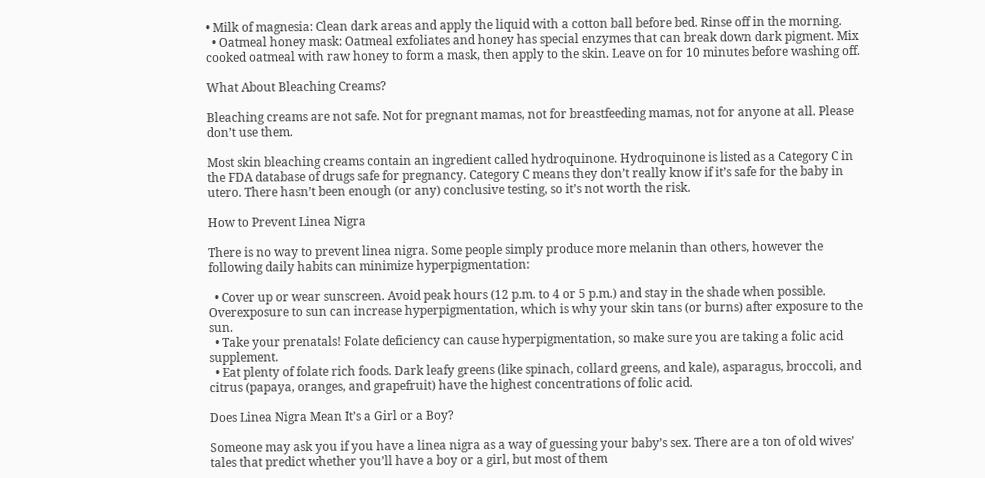• Milk of magnesia: Clean dark areas and apply the liquid with a cotton ball before bed. Rinse off in the morning.
  • Oatmeal honey mask: Oatmeal exfoliates and honey has special enzymes that can break down dark pigment. Mix cooked oatmeal with raw honey to form a mask, then apply to the skin. Leave on for 10 minutes before washing off.

What About Bleaching Creams?

Bleaching creams are not safe. Not for pregnant mamas, not for breastfeeding mamas, not for anyone at all. Please don’t use them.

Most skin bleaching creams contain an ingredient called hydroquinone. Hydroquinone is listed as a Category C in the FDA database of drugs safe for pregnancy. Category C means they don’t really know if it’s safe for the baby in utero. There hasn’t been enough (or any) conclusive testing, so it’s not worth the risk.

How to Prevent Linea Nigra

There is no way to prevent linea nigra. Some people simply produce more melanin than others, however the following daily habits can minimize hyperpigmentation:

  • Cover up or wear sunscreen. Avoid peak hours (12 p.m. to 4 or 5 p.m.) and stay in the shade when possible. Overexposure to sun can increase hyperpigmentation, which is why your skin tans (or burns) after exposure to the sun.
  • Take your prenatals! Folate deficiency can cause hyperpigmentation, so make sure you are taking a folic acid supplement.
  • Eat plenty of folate rich foods. Dark leafy greens (like spinach, collard greens, and kale), asparagus, broccoli, and citrus (papaya, oranges, and grapefruit) have the highest concentrations of folic acid.

Does Linea Nigra Mean It’s a Girl or a Boy?

Someone may ask you if you have a linea nigra as a way of guessing your baby’s sex. There are a ton of old wives’ tales that predict whether you’ll have a boy or a girl, but most of them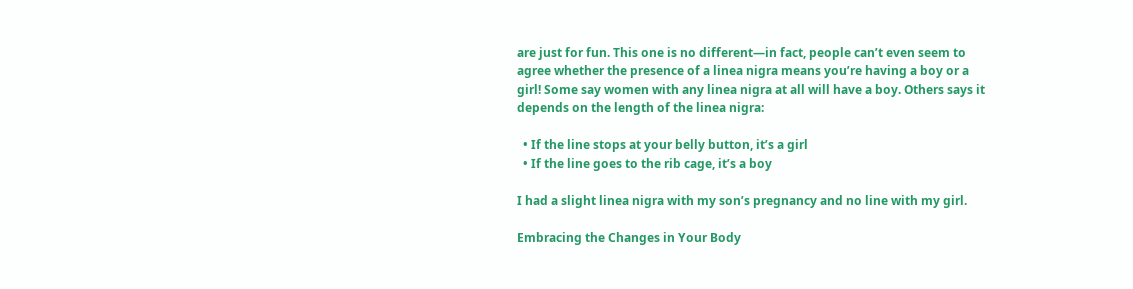are just for fun. This one is no different—in fact, people can’t even seem to agree whether the presence of a linea nigra means you’re having a boy or a girl! Some say women with any linea nigra at all will have a boy. Others says it depends on the length of the linea nigra:

  • If the line stops at your belly button, it’s a girl
  • If the line goes to the rib cage, it’s a boy

I had a slight linea nigra with my son’s pregnancy and no line with my girl.

Embracing the Changes in Your Body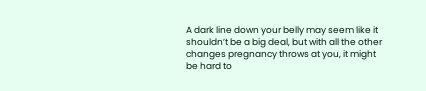A dark line down your belly may seem like it shouldn’t be a big deal, but with all the other changes pregnancy throws at you, it might be hard to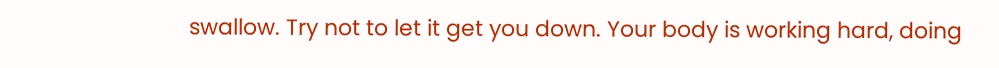swallow. Try not to let it get you down. Your body is working hard, doing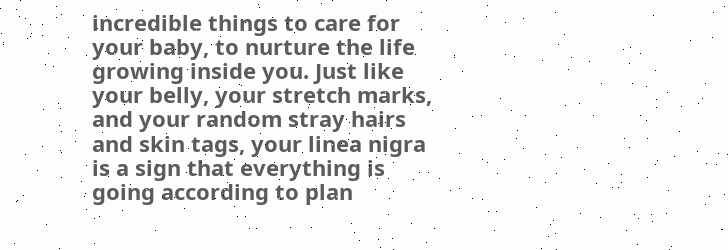incredible things to care for your baby, to nurture the life growing inside you. Just like your belly, your stretch marks, and your random stray hairs and skin tags, your linea nigra is a sign that everything is going according to plan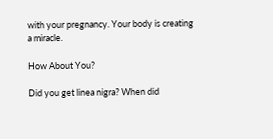with your pregnancy. Your body is creating a miracle.

How About You?

Did you get linea nigra? When did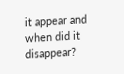it appear and when did it disappear?